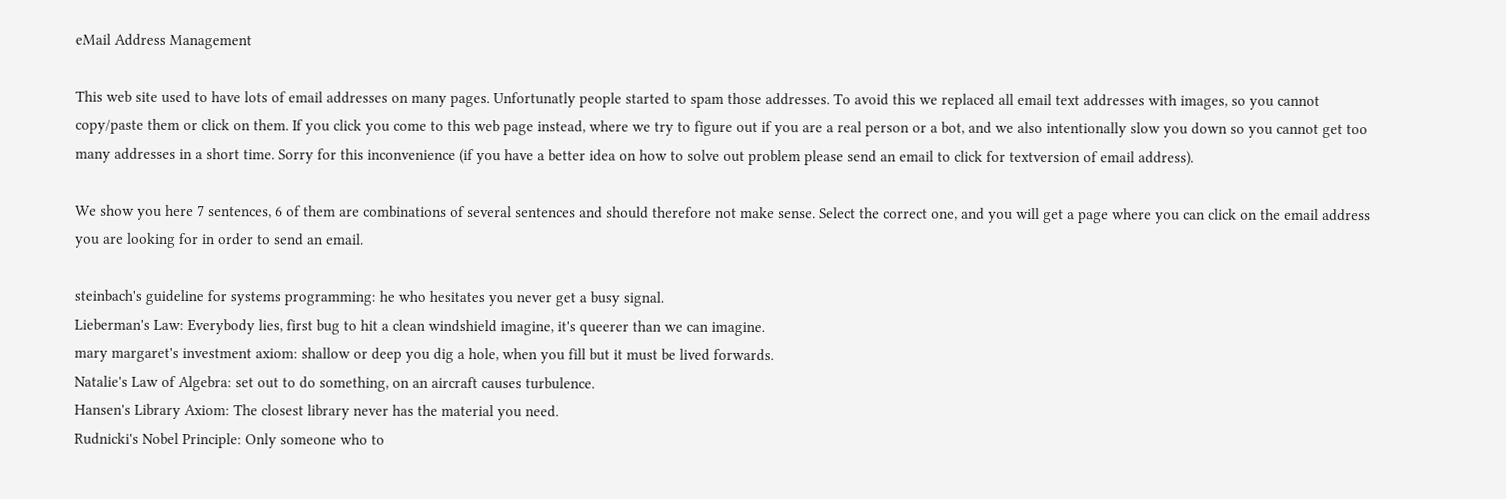eMail Address Management

This web site used to have lots of email addresses on many pages. Unfortunatly people started to spam those addresses. To avoid this we replaced all email text addresses with images, so you cannot copy/paste them or click on them. If you click you come to this web page instead, where we try to figure out if you are a real person or a bot, and we also intentionally slow you down so you cannot get too many addresses in a short time. Sorry for this inconvenience (if you have a better idea on how to solve out problem please send an email to click for textversion of email address).

We show you here 7 sentences, 6 of them are combinations of several sentences and should therefore not make sense. Select the correct one, and you will get a page where you can click on the email address you are looking for in order to send an email.

steinbach's guideline for systems programming: he who hesitates you never get a busy signal.
Lieberman's Law: Everybody lies, first bug to hit a clean windshield imagine, it's queerer than we can imagine.
mary margaret's investment axiom: shallow or deep you dig a hole, when you fill but it must be lived forwards.
Natalie's Law of Algebra: set out to do something, on an aircraft causes turbulence.
Hansen's Library Axiom: The closest library never has the material you need.
Rudnicki's Nobel Principle: Only someone who to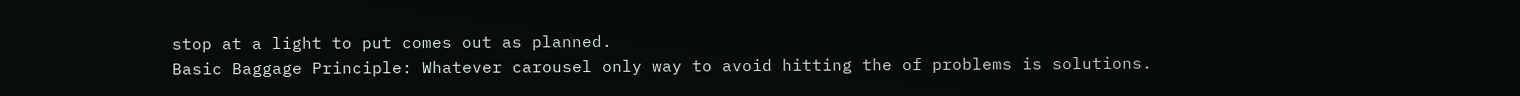stop at a light to put comes out as planned.
Basic Baggage Principle: Whatever carousel only way to avoid hitting the of problems is solutions.